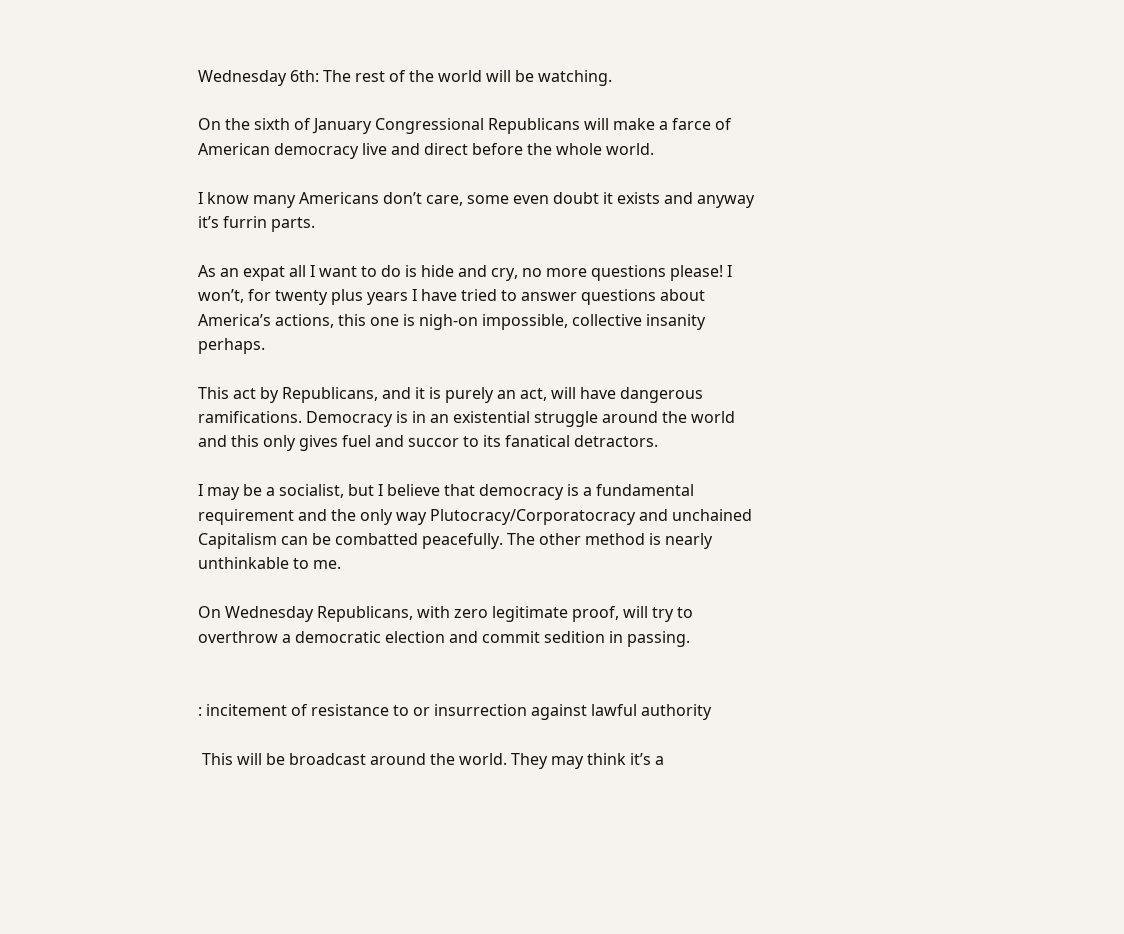Wednesday 6th: The rest of the world will be watching.

On the sixth of January Congressional Republicans will make a farce of American democracy live and direct before the whole world.

I know many Americans don’t care, some even doubt it exists and anyway it’s furrin parts.

As an expat all I want to do is hide and cry, no more questions please! I won’t, for twenty plus years I have tried to answer questions about America’s actions, this one is nigh-on impossible, collective insanity perhaps.

This act by Republicans, and it is purely an act, will have dangerous ramifications. Democracy is in an existential struggle around the world and this only gives fuel and succor to its fanatical detractors.

I may be a socialist, but I believe that democracy is a fundamental requirement and the only way Plutocracy/Corporatocracy and unchained Capitalism can be combatted peacefully. The other method is nearly unthinkable to me.

On Wednesday Republicans, with zero legitimate proof, will try to overthrow a democratic election and commit sedition in passing.


: incitement of resistance to or insurrection against lawful authority

 This will be broadcast around the world. They may think it’s a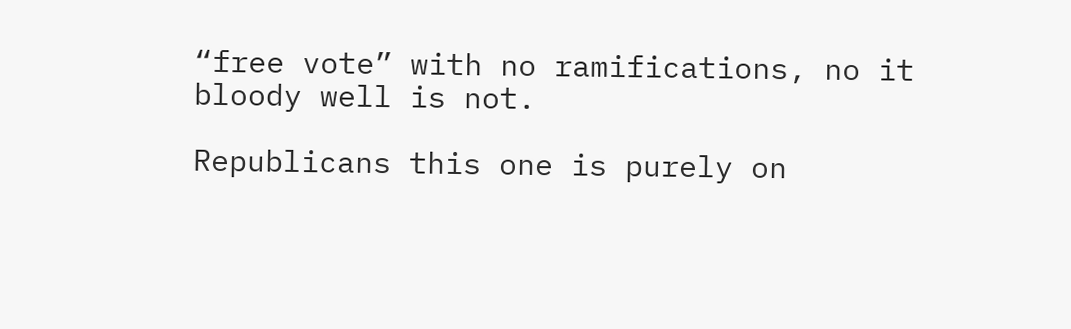“free vote” with no ramifications, no it bloody well is not.

Republicans this one is purely on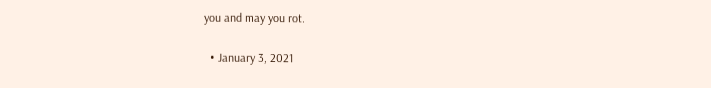you and may you rot.

  • January 3, 2021